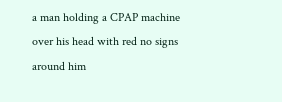a man holding a CPAP machine over his head with red no signs around him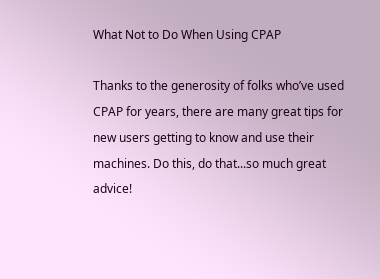What Not to Do When Using CPAP

Thanks to the generosity of folks who’ve used CPAP for years, there are many great tips for new users getting to know and use their machines. Do this, do that...so much great advice!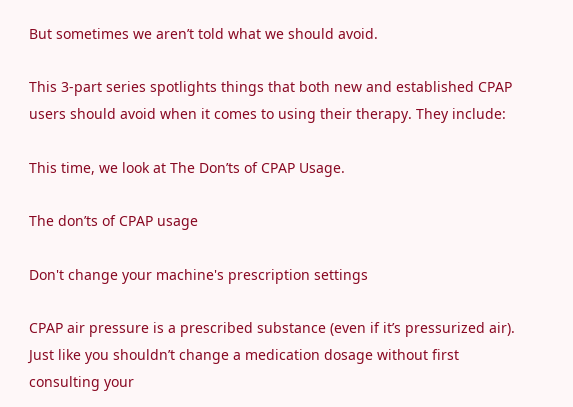But sometimes we aren’t told what we should avoid.

This 3-part series spotlights things that both new and established CPAP users should avoid when it comes to using their therapy. They include:

This time, we look at The Don’ts of CPAP Usage.

The don’ts of CPAP usage

Don't change your machine's prescription settings

CPAP air pressure is a prescribed substance (even if it’s pressurized air). Just like you shouldn’t change a medication dosage without first consulting your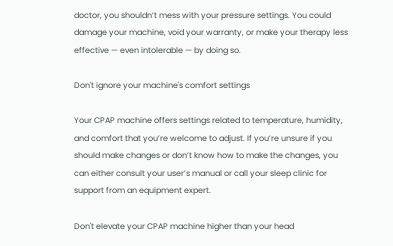doctor, you shouldn’t mess with your pressure settings. You could damage your machine, void your warranty, or make your therapy less effective — even intolerable — by doing so.

Don't ignore your machine's comfort settings

Your CPAP machine offers settings related to temperature, humidity, and comfort that you’re welcome to adjust. If you’re unsure if you should make changes or don’t know how to make the changes, you can either consult your user’s manual or call your sleep clinic for support from an equipment expert.

Don't elevate your CPAP machine higher than your head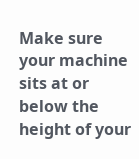Make sure your machine sits at or below the height of your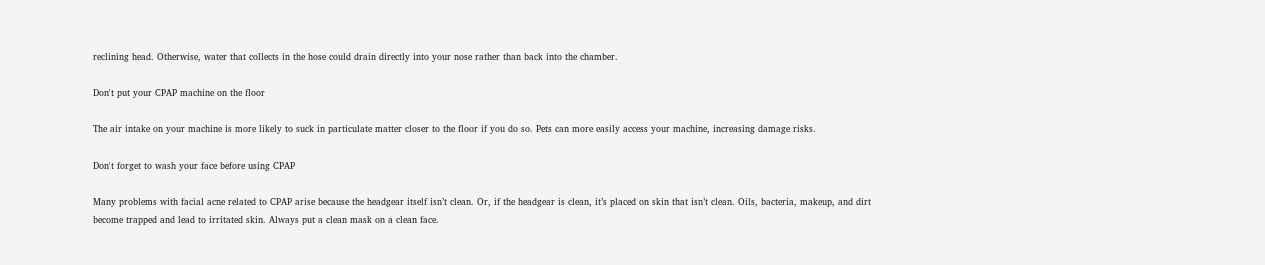reclining head. Otherwise, water that collects in the hose could drain directly into your nose rather than back into the chamber.

Don't put your CPAP machine on the floor

The air intake on your machine is more likely to suck in particulate matter closer to the floor if you do so. Pets can more easily access your machine, increasing damage risks.

Don't forget to wash your face before using CPAP

Many problems with facial acne related to CPAP arise because the headgear itself isn’t clean. Or, if the headgear is clean, it’s placed on skin that isn’t clean. Oils, bacteria, makeup, and dirt become trapped and lead to irritated skin. Always put a clean mask on a clean face.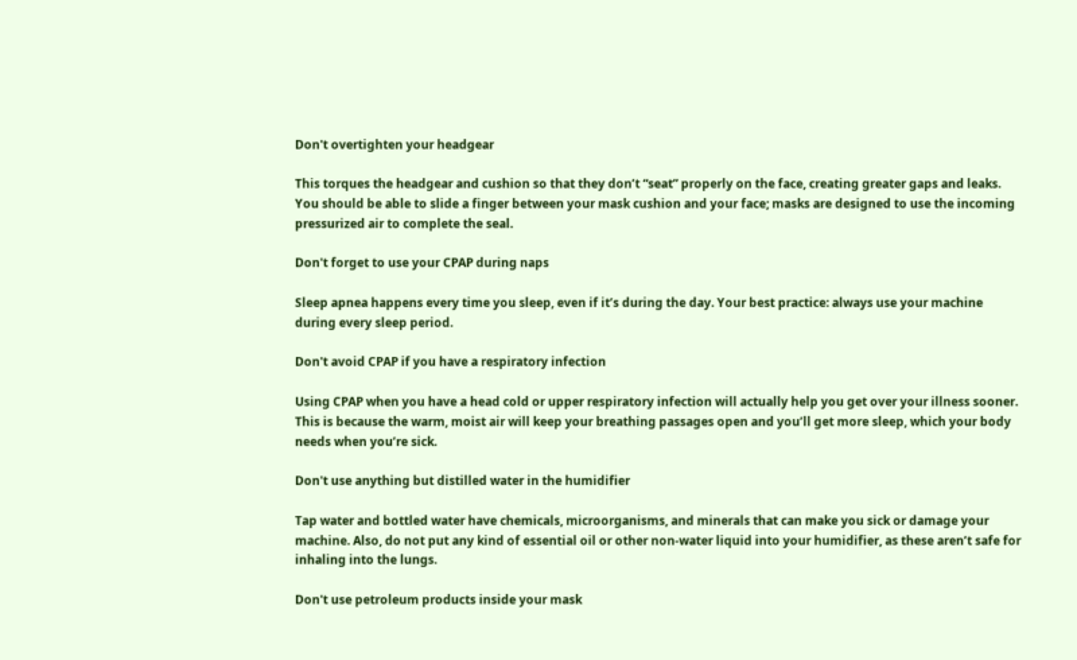Don't overtighten your headgear

This torques the headgear and cushion so that they don’t “seat” properly on the face, creating greater gaps and leaks. You should be able to slide a finger between your mask cushion and your face; masks are designed to use the incoming pressurized air to complete the seal.

Don't forget to use your CPAP during naps

Sleep apnea happens every time you sleep, even if it’s during the day. Your best practice: always use your machine during every sleep period.

Don't avoid CPAP if you have a respiratory infection

Using CPAP when you have a head cold or upper respiratory infection will actually help you get over your illness sooner. This is because the warm, moist air will keep your breathing passages open and you’ll get more sleep, which your body needs when you’re sick.

Don't use anything but distilled water in the humidifier

Tap water and bottled water have chemicals, microorganisms, and minerals that can make you sick or damage your machine. Also, do not put any kind of essential oil or other non-water liquid into your humidifier, as these aren’t safe for inhaling into the lungs.

Don't use petroleum products inside your mask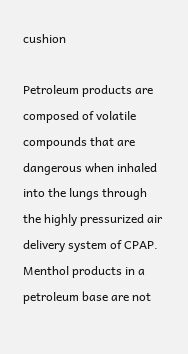cushion

Petroleum products are composed of volatile compounds that are dangerous when inhaled into the lungs through the highly pressurized air delivery system of CPAP. Menthol products in a petroleum base are not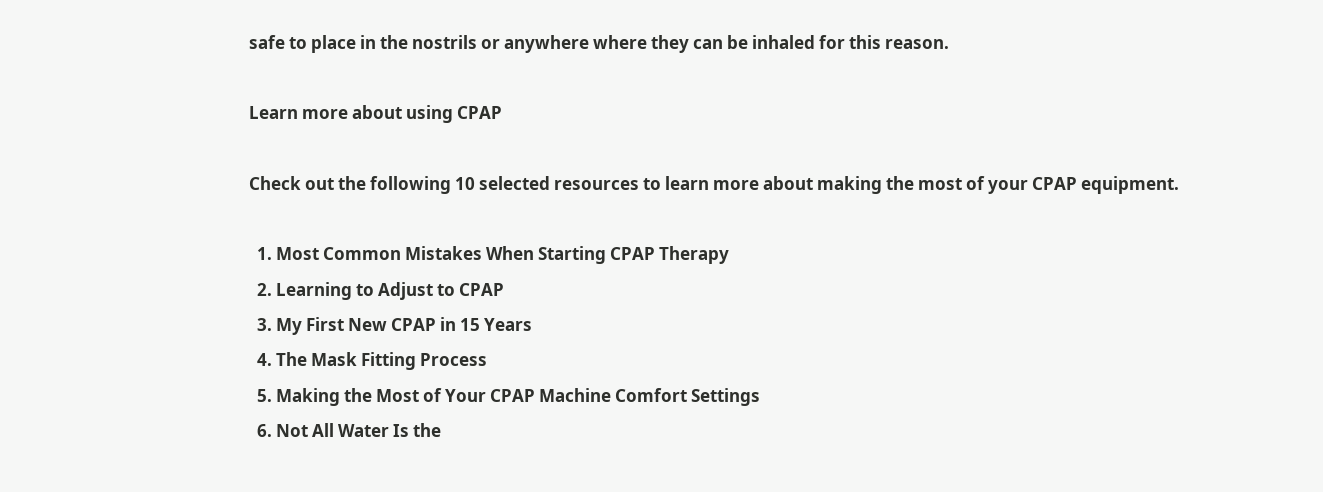safe to place in the nostrils or anywhere where they can be inhaled for this reason.

Learn more about using CPAP

Check out the following 10 selected resources to learn more about making the most of your CPAP equipment.

  1. Most Common Mistakes When Starting CPAP Therapy
  2. Learning to Adjust to CPAP
  3. My First New CPAP in 15 Years
  4. The Mask Fitting Process
  5. Making the Most of Your CPAP Machine Comfort Settings
  6. Not All Water Is the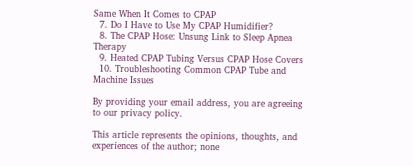Same When It Comes to CPAP
  7. Do I Have to Use My CPAP Humidifier?
  8. The CPAP Hose: Unsung Link to Sleep Apnea Therapy
  9. Heated CPAP Tubing Versus CPAP Hose Covers
  10. Troubleshooting Common CPAP Tube and Machine Issues

By providing your email address, you are agreeing to our privacy policy.

This article represents the opinions, thoughts, and experiences of the author; none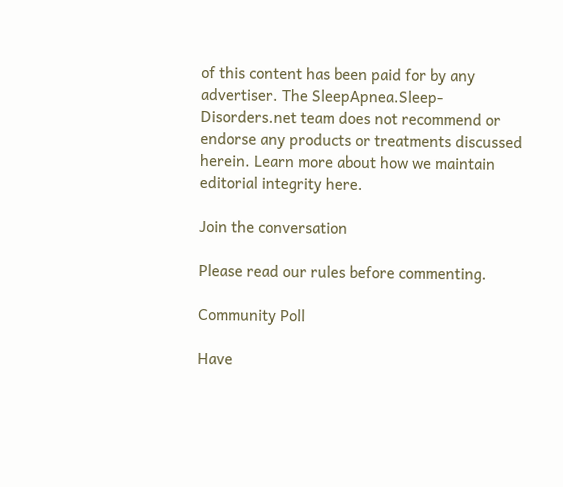of this content has been paid for by any advertiser. The SleepApnea.Sleep-Disorders.net team does not recommend or endorse any products or treatments discussed herein. Learn more about how we maintain editorial integrity here.

Join the conversation

Please read our rules before commenting.

Community Poll

Have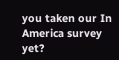you taken our In America survey yet?